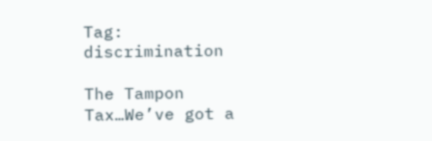Tag: discrimination

The Tampon Tax…We’ve got a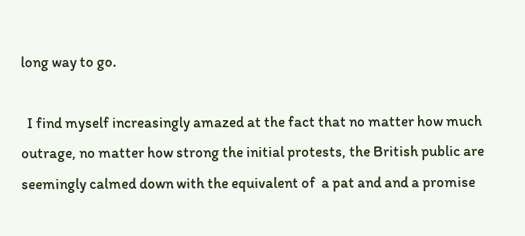long way to go.

  I find myself increasingly amazed at the fact that no matter how much outrage, no matter how strong the initial protests, the British public are seemingly calmed down with the equivalent of  a pat and and a promise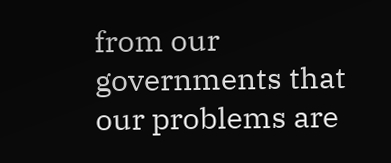from our governments that our problems are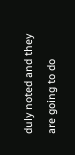duly noted and they are going to do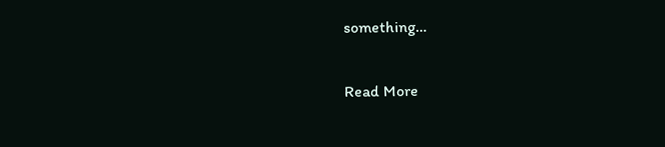something…

Read More